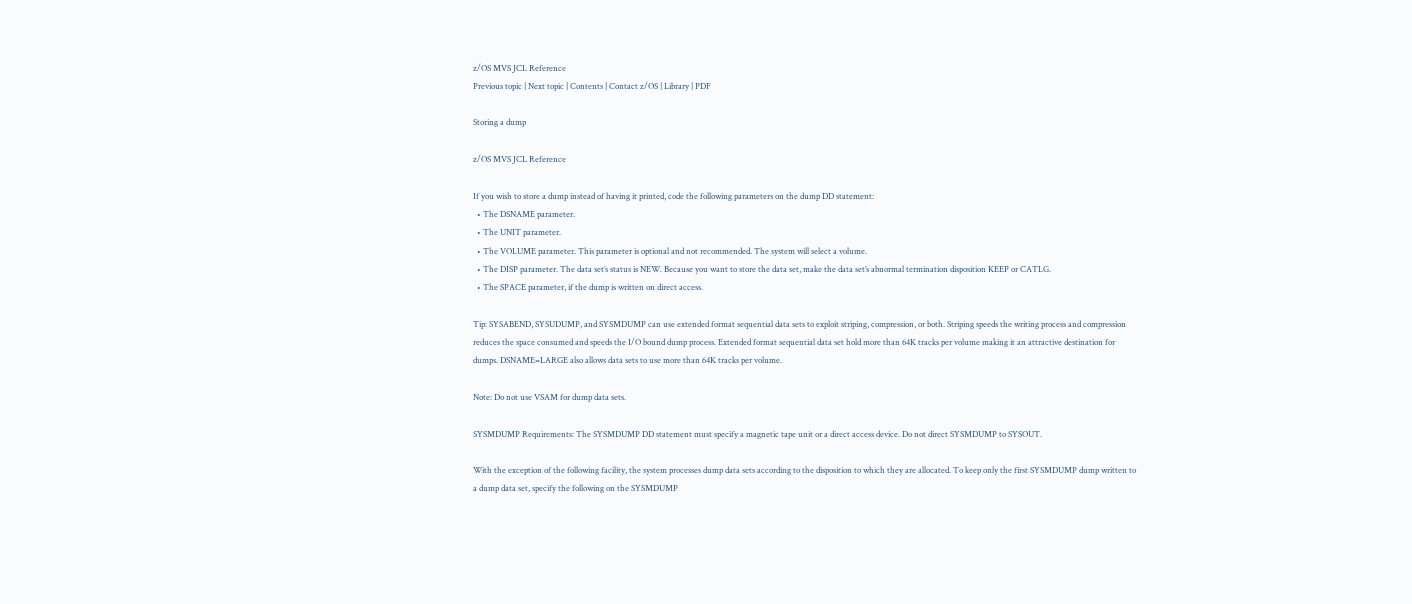z/OS MVS JCL Reference
Previous topic | Next topic | Contents | Contact z/OS | Library | PDF

Storing a dump

z/OS MVS JCL Reference

If you wish to store a dump instead of having it printed, code the following parameters on the dump DD statement:
  • The DSNAME parameter.
  • The UNIT parameter.
  • The VOLUME parameter. This parameter is optional and not recommended. The system will select a volume.
  • The DISP parameter. The data set’s status is NEW. Because you want to store the data set, make the data set’s abnormal termination disposition KEEP or CATLG.
  • The SPACE parameter, if the dump is written on direct access.

Tip: SYSABEND, SYSUDUMP, and SYSMDUMP can use extended format sequential data sets to exploit striping, compression, or both. Striping speeds the writing process and compression reduces the space consumed and speeds the I/O bound dump process. Extended format sequential data set hold more than 64K tracks per volume making it an attractive destination for dumps. DSNAME=LARGE also allows data sets to use more than 64K tracks per volume.

Note: Do not use VSAM for dump data sets.

SYSMDUMP Requirements: The SYSMDUMP DD statement must specify a magnetic tape unit or a direct access device. Do not direct SYSMDUMP to SYSOUT.

With the exception of the following facility, the system processes dump data sets according to the disposition to which they are allocated. To keep only the first SYSMDUMP dump written to a dump data set, specify the following on the SYSMDUMP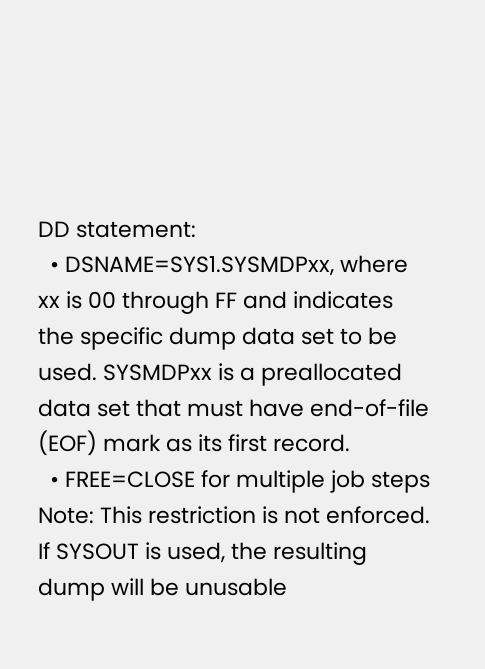DD statement:
  • DSNAME=SYS1.SYSMDPxx, where xx is 00 through FF and indicates the specific dump data set to be used. SYSMDPxx is a preallocated data set that must have end-of-file (EOF) mark as its first record.
  • FREE=CLOSE for multiple job steps
Note: This restriction is not enforced. If SYSOUT is used, the resulting dump will be unusable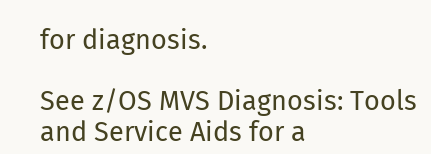for diagnosis.

See z/OS MVS Diagnosis: Tools and Service Aids for a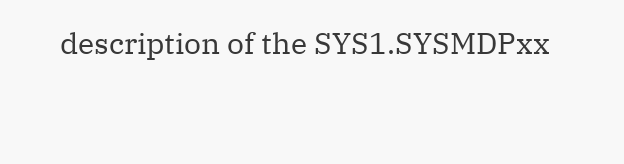description of the SYS1.SYSMDPxx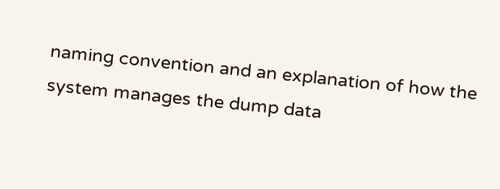naming convention and an explanation of how the system manages the dump data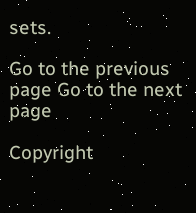sets.

Go to the previous page Go to the next page

Copyright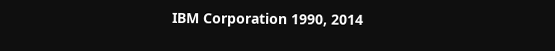IBM Corporation 1990, 2014